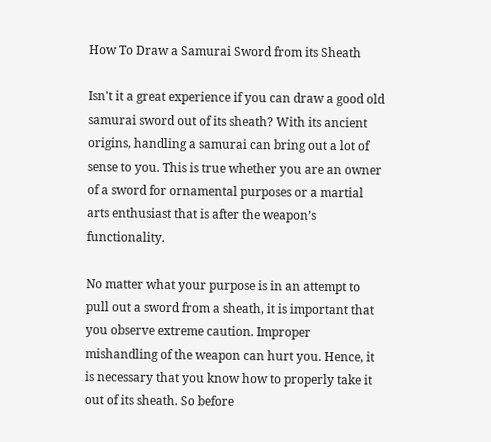How To Draw a Samurai Sword from its Sheath

Isn't it a great experience if you can draw a good old samurai sword out of its sheath? With its ancient origins, handling a samurai can bring out a lot of sense to you. This is true whether you are an owner of a sword for ornamental purposes or a martial arts enthusiast that is after the weapon’s functionality.

No matter what your purpose is in an attempt to pull out a sword from a sheath, it is important that you observe extreme caution. Improper mishandling of the weapon can hurt you. Hence, it is necessary that you know how to properly take it out of its sheath. So before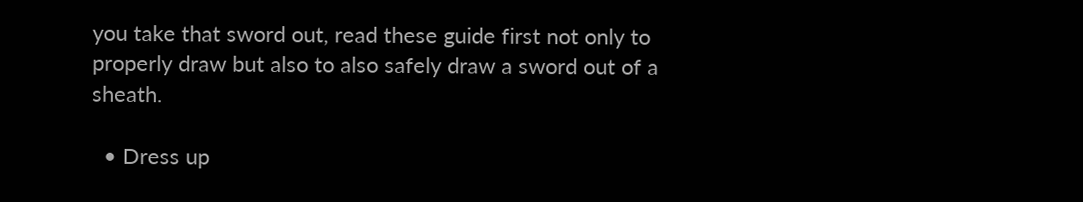you take that sword out, read these guide first not only to properly draw but also to also safely draw a sword out of a sheath.

  • Dress up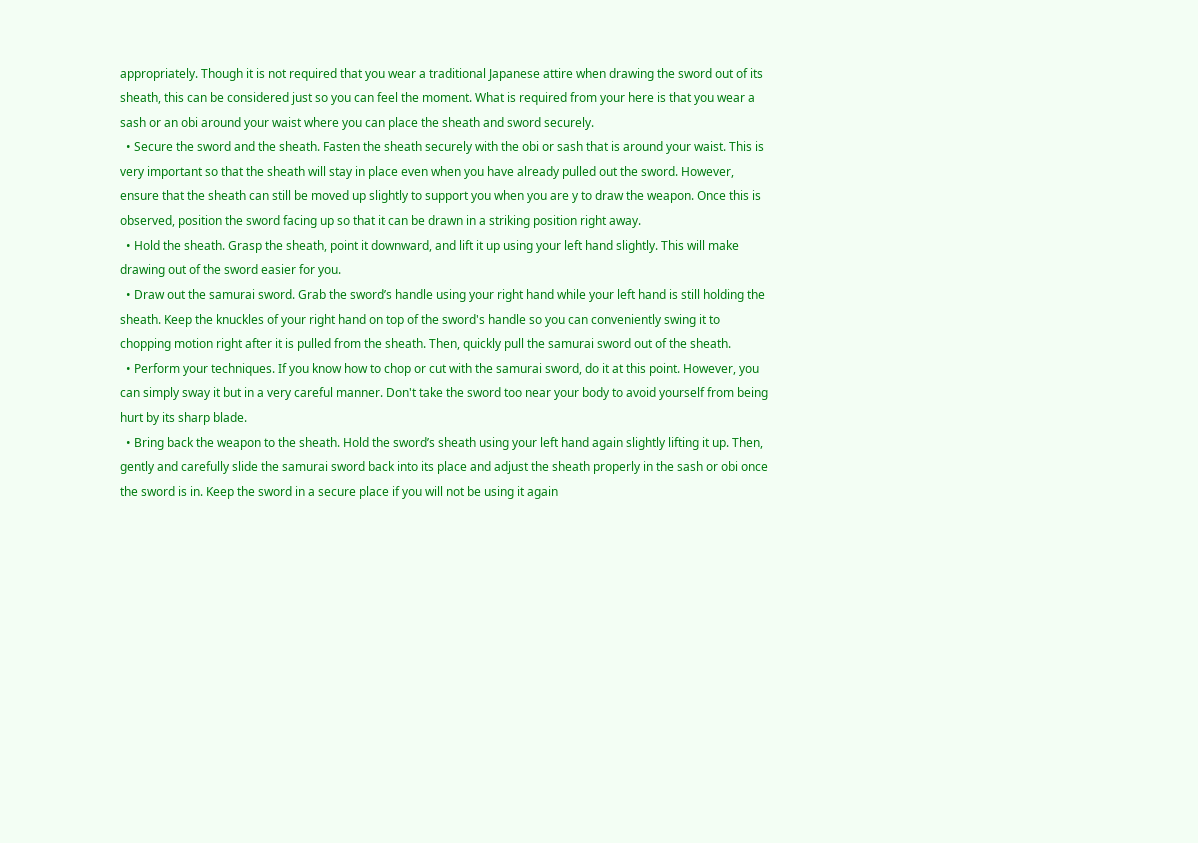appropriately. Though it is not required that you wear a traditional Japanese attire when drawing the sword out of its sheath, this can be considered just so you can feel the moment. What is required from your here is that you wear a sash or an obi around your waist where you can place the sheath and sword securely.
  • Secure the sword and the sheath. Fasten the sheath securely with the obi or sash that is around your waist. This is very important so that the sheath will stay in place even when you have already pulled out the sword. However, ensure that the sheath can still be moved up slightly to support you when you are y to draw the weapon. Once this is observed, position the sword facing up so that it can be drawn in a striking position right away.
  • Hold the sheath. Grasp the sheath, point it downward, and lift it up using your left hand slightly. This will make drawing out of the sword easier for you.
  • Draw out the samurai sword. Grab the sword’s handle using your right hand while your left hand is still holding the sheath. Keep the knuckles of your right hand on top of the sword's handle so you can conveniently swing it to chopping motion right after it is pulled from the sheath. Then, quickly pull the samurai sword out of the sheath.
  • Perform your techniques. If you know how to chop or cut with the samurai sword, do it at this point. However, you can simply sway it but in a very careful manner. Don't take the sword too near your body to avoid yourself from being hurt by its sharp blade.
  • Bring back the weapon to the sheath. Hold the sword’s sheath using your left hand again slightly lifting it up. Then, gently and carefully slide the samurai sword back into its place and adjust the sheath properly in the sash or obi once the sword is in. Keep the sword in a secure place if you will not be using it again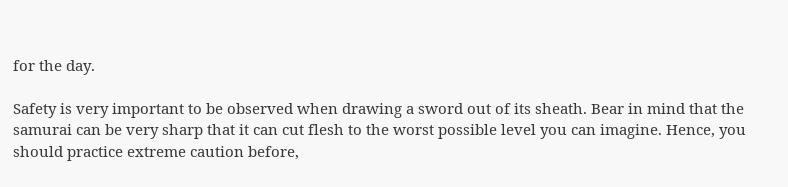for the day.

Safety is very important to be observed when drawing a sword out of its sheath. Bear in mind that the samurai can be very sharp that it can cut flesh to the worst possible level you can imagine. Hence, you should practice extreme caution before,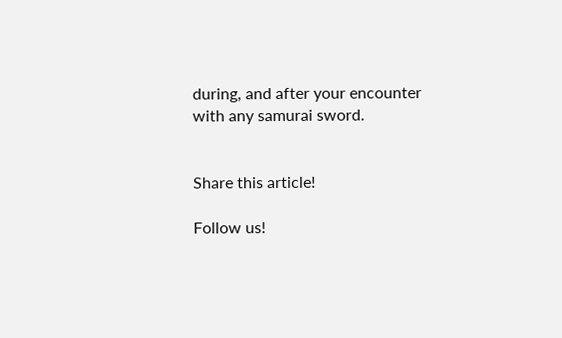during, and after your encounter with any samurai sword.


Share this article!

Follow us!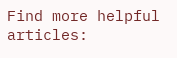Find more helpful articles: